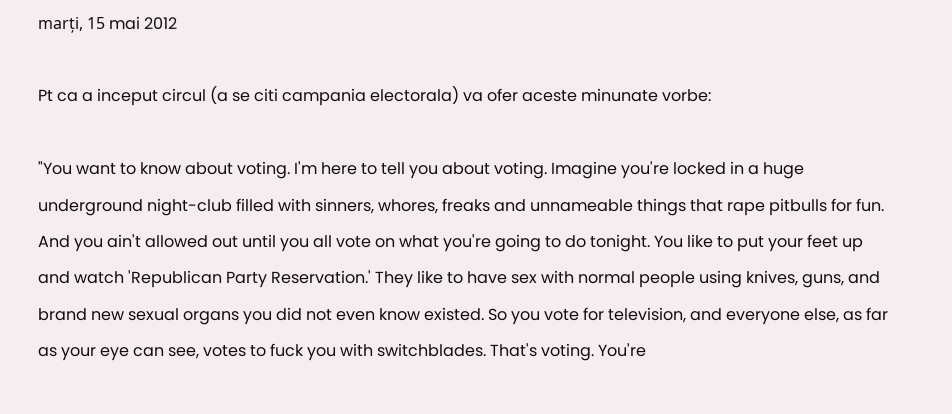marți, 15 mai 2012

Pt ca a inceput circul (a se citi campania electorala) va ofer aceste minunate vorbe:

"You want to know about voting. I'm here to tell you about voting. Imagine you're locked in a huge underground night-club filled with sinners, whores, freaks and unnameable things that rape pitbulls for fun. And you ain't allowed out until you all vote on what you're going to do tonight. You like to put your feet up and watch 'Republican Party Reservation.' They like to have sex with normal people using knives, guns, and brand new sexual organs you did not even know existed. So you vote for television, and everyone else, as far as your eye can see, votes to fuck you with switchblades. That's voting. You're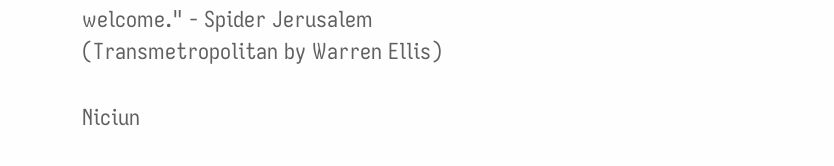welcome." - Spider Jerusalem (Transmetropolitan by Warren Ellis)

Niciun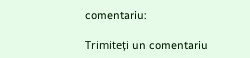comentariu:

Trimiteți un comentariu